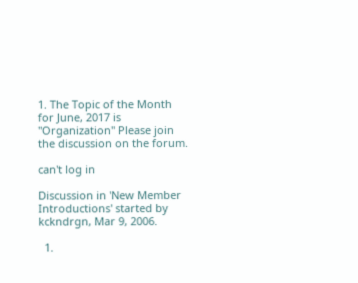1. The Topic of the Month for June, 2017 is "Organization" Please join the discussion on the forum.

can't log in

Discussion in 'New Member Introductions' started by kckndrgn, Mar 9, 2006.

  1.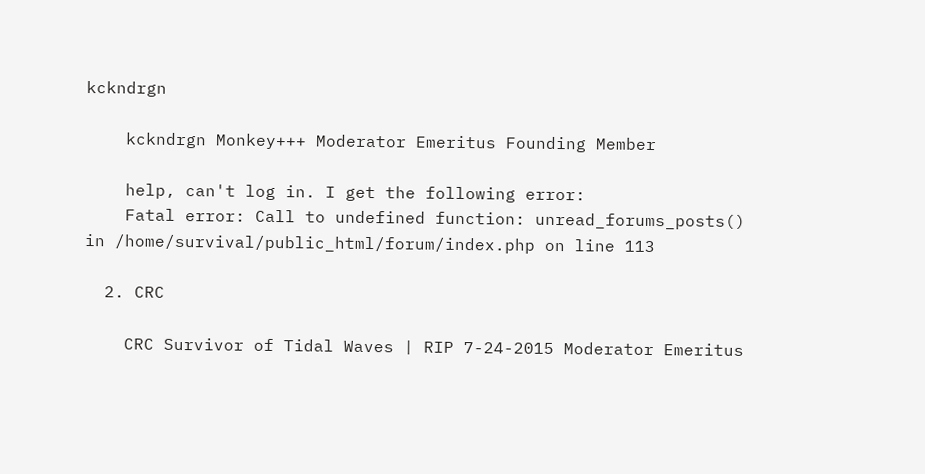kckndrgn

    kckndrgn Monkey+++ Moderator Emeritus Founding Member

    help, can't log in. I get the following error:
    Fatal error: Call to undefined function: unread_forums_posts() in /home/survival/public_html/forum/index.php on line 113

  2. CRC

    CRC Survivor of Tidal Waves | RIP 7-24-2015 Moderator Emeritus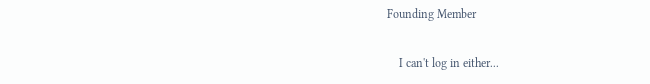Founding Member

    I can't log in either...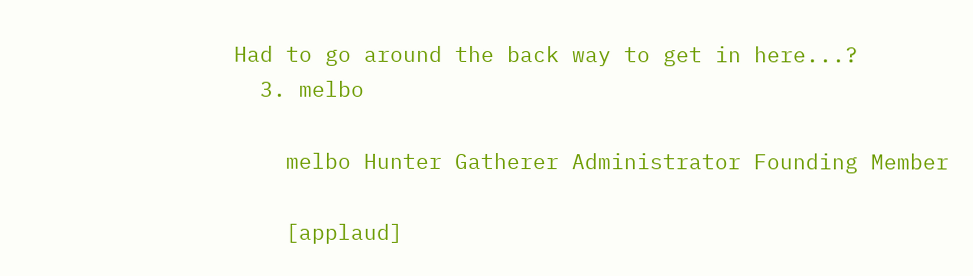Had to go around the back way to get in here...?
  3. melbo

    melbo Hunter Gatherer Administrator Founding Member

    [applaud]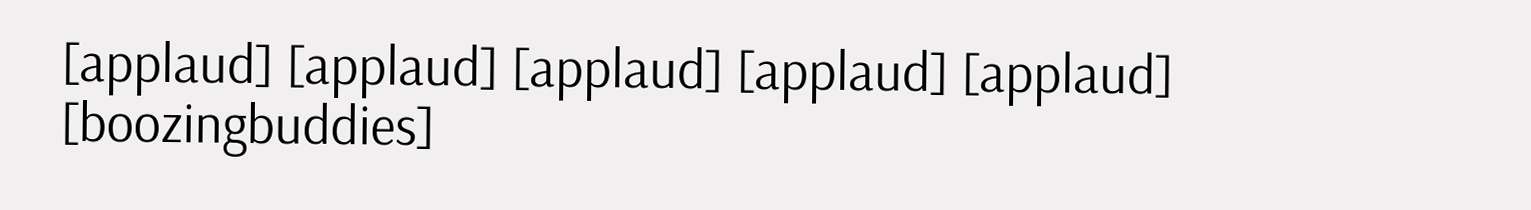[applaud] [applaud] [applaud] [applaud] [applaud] [boozingbuddies]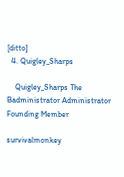[ditto]
  4. Quigley_Sharps

    Quigley_Sharps The Badministrator Administrator Founding Member

survivalmonkey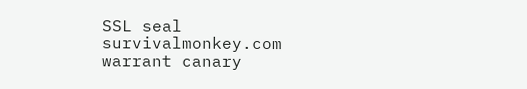SSL seal        survivalmonkey.com warrant canary